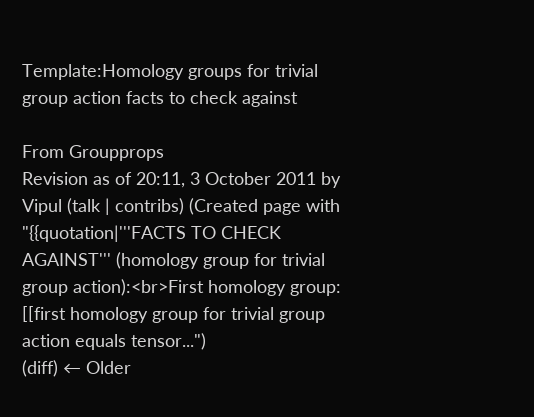Template:Homology groups for trivial group action facts to check against

From Groupprops
Revision as of 20:11, 3 October 2011 by Vipul (talk | contribs) (Created page with "{{quotation|'''FACTS TO CHECK AGAINST''' (homology group for trivial group action):<br>First homology group: [[first homology group for trivial group action equals tensor...")
(diff) ← Older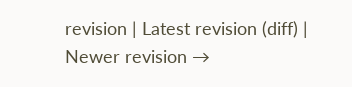revision | Latest revision (diff) | Newer revision →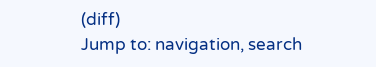(diff)
Jump to: navigation, search